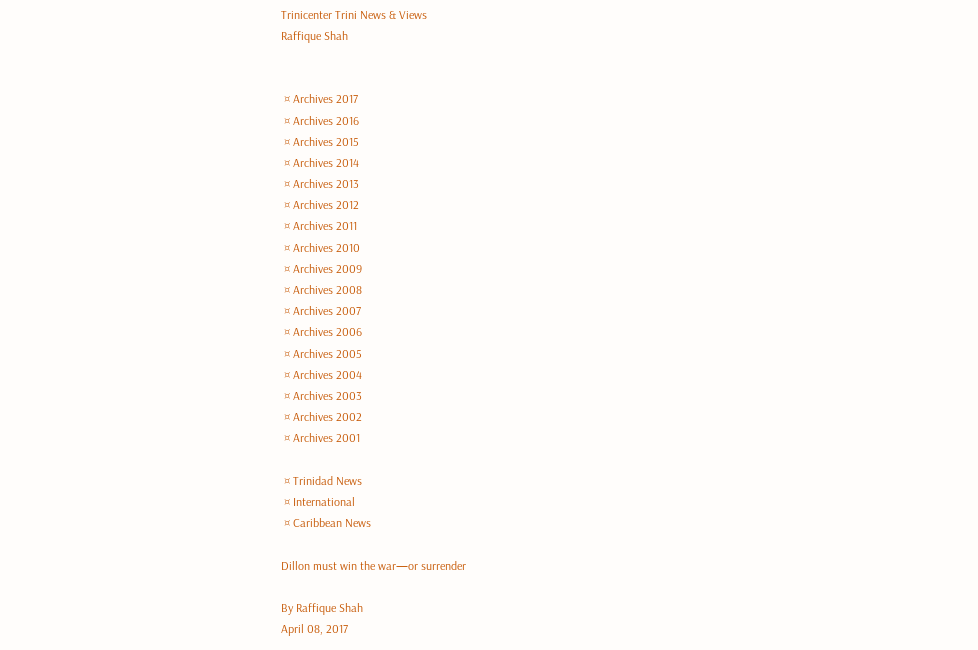Trinicenter Trini News & Views
Raffique Shah


 ¤ Archives 2017
 ¤ Archives 2016
 ¤ Archives 2015
 ¤ Archives 2014
 ¤ Archives 2013
 ¤ Archives 2012
 ¤ Archives 2011
 ¤ Archives 2010
 ¤ Archives 2009
 ¤ Archives 2008
 ¤ Archives 2007
 ¤ Archives 2006
 ¤ Archives 2005
 ¤ Archives 2004
 ¤ Archives 2003
 ¤ Archives 2002
 ¤ Archives 2001

 ¤ Trinidad News
 ¤ International
 ¤ Caribbean News

Dillon must win the war—or surrender

By Raffique Shah
April 08, 2017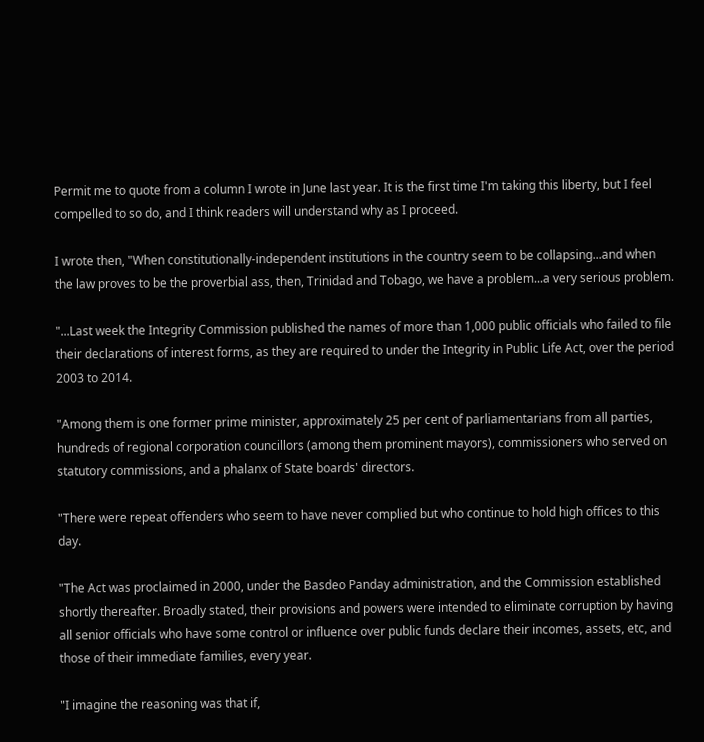Permit me to quote from a column I wrote in June last year. It is the first time I'm taking this liberty, but I feel compelled to so do, and I think readers will understand why as I proceed.

I wrote then, "When constitutionally-independent institutions in the country seem to be collapsing...and when the law proves to be the proverbial ass, then, Trinidad and Tobago, we have a problem...a very serious problem.

"...Last week the Integrity Commission published the names of more than 1,000 public officials who failed to file their declarations of interest forms, as they are required to under the Integrity in Public Life Act, over the period 2003 to 2014.

"Among them is one former prime minister, approximately 25 per cent of parliamentarians from all parties, hundreds of regional corporation councillors (among them prominent mayors), commissioners who served on statutory commissions, and a phalanx of State boards' directors.

"There were repeat offenders who seem to have never complied but who continue to hold high offices to this day.

"The Act was proclaimed in 2000, under the Basdeo Panday administration, and the Commission established shortly thereafter. Broadly stated, their provisions and powers were intended to eliminate corruption by having all senior officials who have some control or influence over public funds declare their incomes, assets, etc, and those of their immediate families, every year.

"I imagine the reasoning was that if,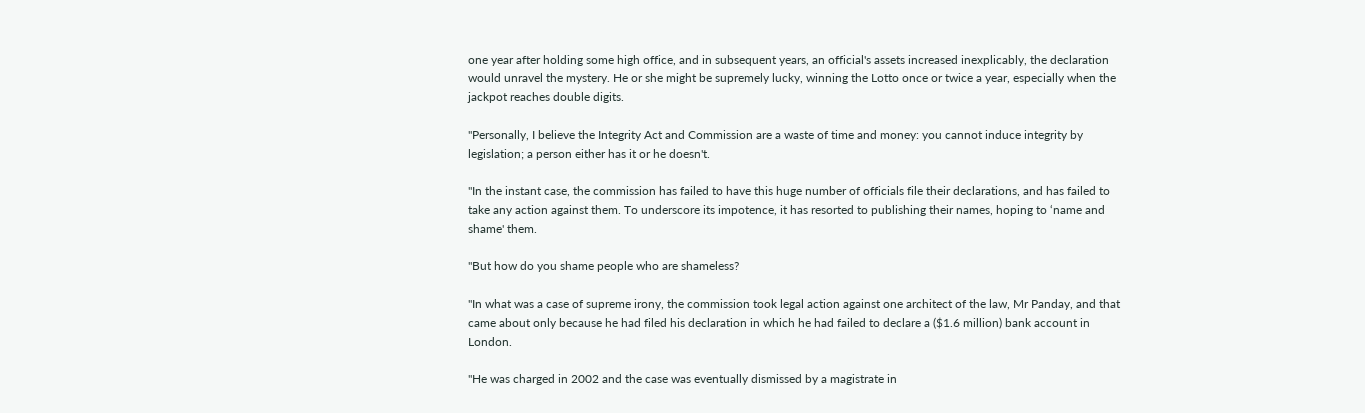one year after holding some high office, and in subsequent years, an official's assets increased inexplicably, the declaration would unravel the mystery. He or she might be supremely lucky, winning the Lotto once or twice a year, especially when the jackpot reaches double digits.

"Personally, I believe the Integrity Act and Commission are a waste of time and money: you cannot induce integrity by legislation; a person either has it or he doesn't.

"In the instant case, the commission has failed to have this huge number of officials file their declarations, and has failed to take any action against them. To underscore its impotence, it has resorted to publishing their names, hoping to ‘name and shame' them.

"But how do you shame people who are shameless?

"In what was a case of supreme irony, the commission took legal action against one architect of the law, Mr Panday, and that came about only because he had filed his declaration in which he had failed to declare a ($1.6 million) bank account in London.

"He was charged in 2002 and the case was eventually dismissed by a magistrate in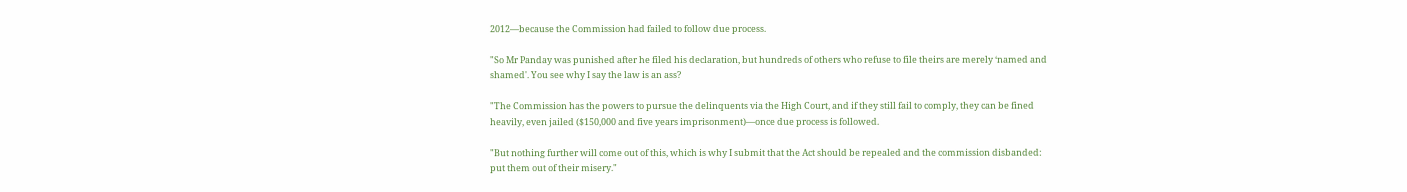2012—because the Commission had failed to follow due process.

"So Mr Panday was punished after he filed his declaration, but hundreds of others who refuse to file theirs are merely ‘named and shamed'. You see why I say the law is an ass?

"The Commission has the powers to pursue the delinquents via the High Court, and if they still fail to comply, they can be fined heavily, even jailed ($150,000 and five years imprisonment)—once due process is followed.

"But nothing further will come out of this, which is why I submit that the Act should be repealed and the commission disbanded: put them out of their misery."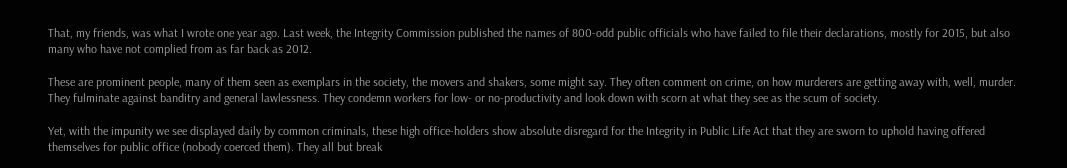That, my friends, was what I wrote one year ago. Last week, the Integrity Commission published the names of 800-odd public officials who have failed to file their declarations, mostly for 2015, but also many who have not complied from as far back as 2012.

These are prominent people, many of them seen as exemplars in the society, the movers and shakers, some might say. They often comment on crime, on how murderers are getting away with, well, murder. They fulminate against banditry and general lawlessness. They condemn workers for low- or no-productivity and look down with scorn at what they see as the scum of society.

Yet, with the impunity we see displayed daily by common criminals, these high office-holders show absolute disregard for the Integrity in Public Life Act that they are sworn to uphold having offered themselves for public office (nobody coerced them). They all but break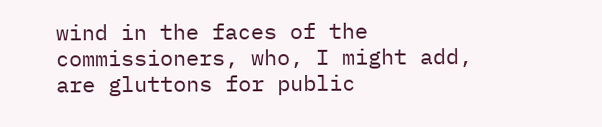wind in the faces of the commissioners, who, I might add, are gluttons for public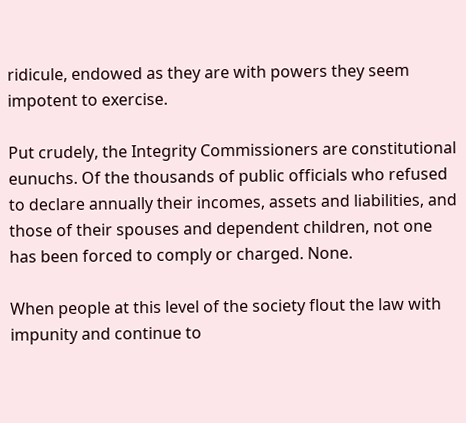ridicule, endowed as they are with powers they seem impotent to exercise.

Put crudely, the Integrity Commissioners are constitutional eunuchs. Of the thousands of public officials who refused to declare annually their incomes, assets and liabilities, and those of their spouses and dependent children, not one has been forced to comply or charged. None.

When people at this level of the society flout the law with impunity and continue to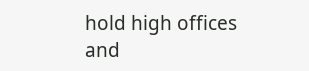hold high offices and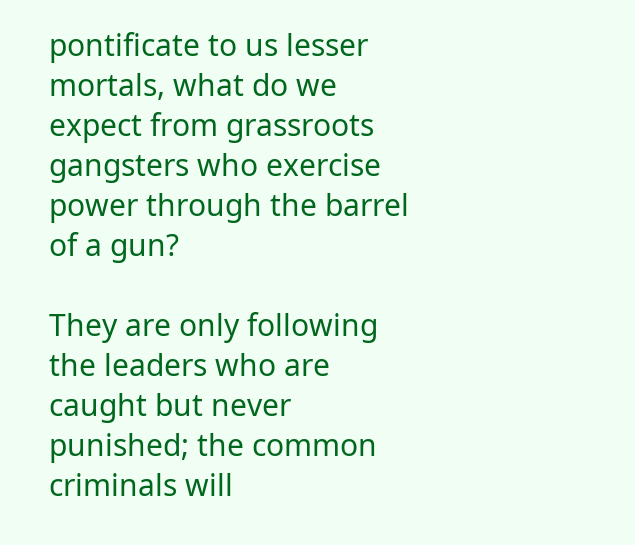pontificate to us lesser mortals, what do we expect from grassroots gangsters who exercise power through the barrel of a gun?

They are only following the leaders who are caught but never punished; the common criminals will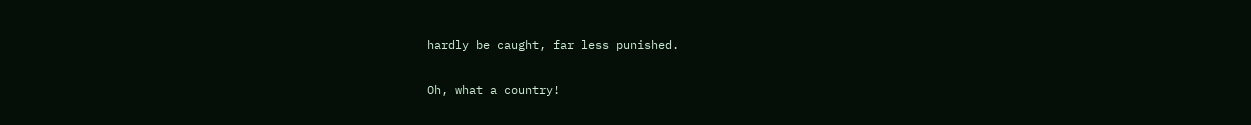hardly be caught, far less punished.

Oh, what a country!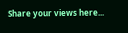Share your views here...